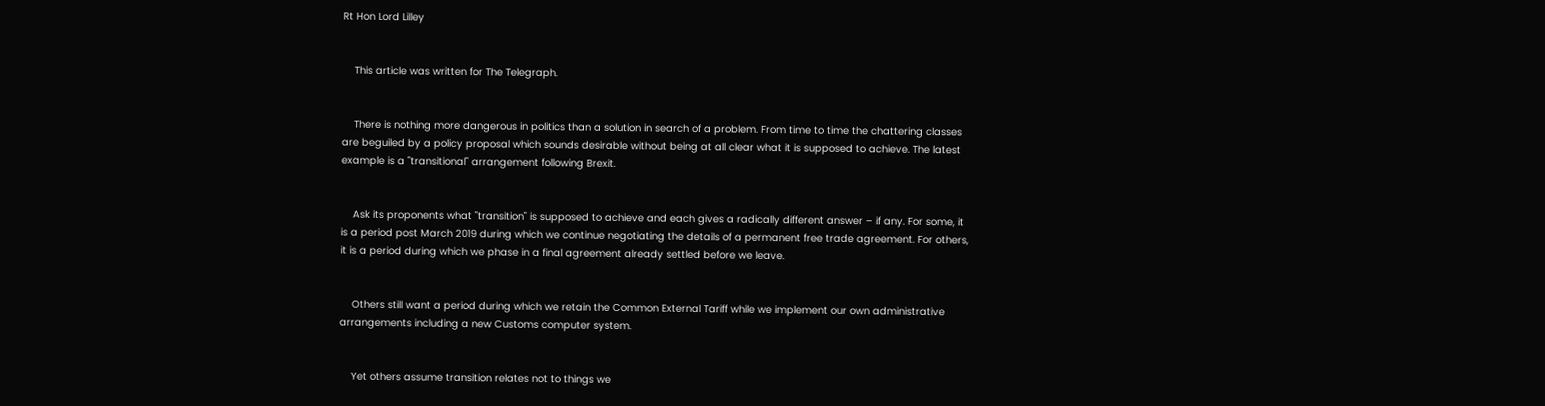Rt Hon Lord Lilley


    This article was written for The Telegraph.


    There is nothing more dangerous in politics than a solution in search of a problem. From time to time the chattering classes are beguiled by a policy proposal which sounds desirable without being at all clear what it is supposed to achieve. The latest example is a "transitional" arrangement following Brexit.


    Ask its proponents what "transition" is supposed to achieve and each gives a radically different answer – if any. For some, it is a period post March 2019 during which we continue negotiating the details of a permanent free trade agreement. For others, it is a period during which we phase in a final agreement already settled before we leave.


    Others still want a period during which we retain the Common External Tariff while we implement our own administrative arrangements including a new Customs computer system.


    Yet others assume transition relates not to things we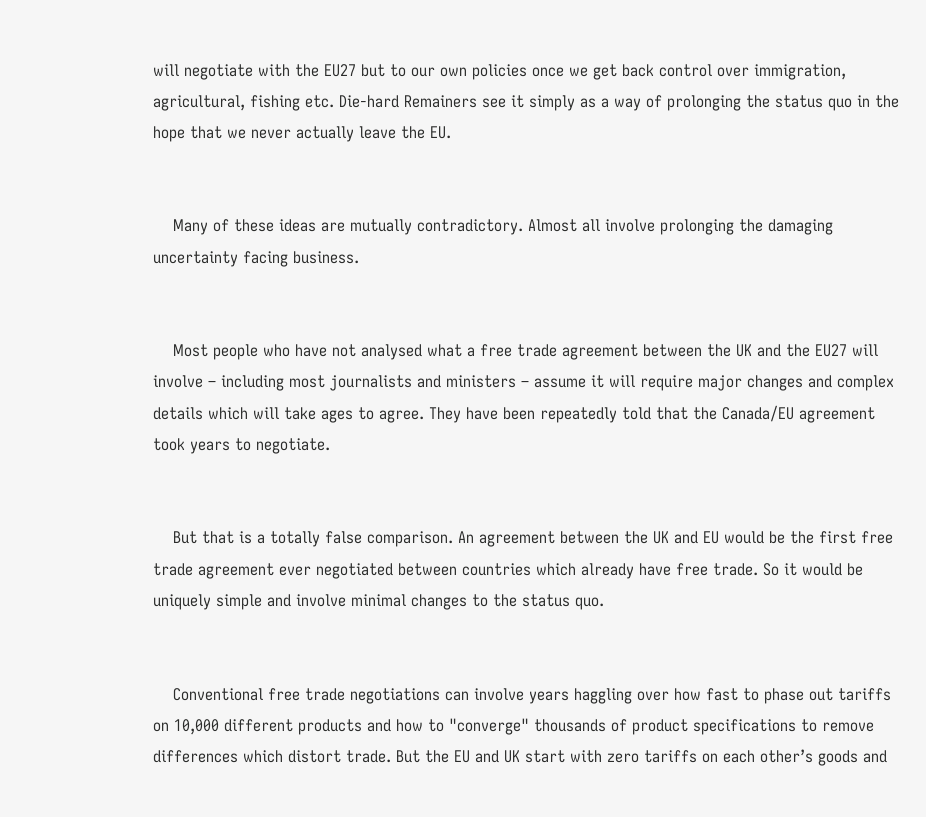will negotiate with the EU27 but to our own policies once we get back control over immigration, agricultural, fishing etc. Die-hard Remainers see it simply as a way of prolonging the status quo in the hope that we never actually leave the EU.


    Many of these ideas are mutually contradictory. Almost all involve prolonging the damaging uncertainty facing business.


    Most people who have not analysed what a free trade agreement between the UK and the EU27 will involve – including most journalists and ministers – assume it will require major changes and complex details which will take ages to agree. They have been repeatedly told that the Canada/EU agreement took years to negotiate.


    But that is a totally false comparison. An agreement between the UK and EU would be the first free trade agreement ever negotiated between countries which already have free trade. So it would be uniquely simple and involve minimal changes to the status quo.


    Conventional free trade negotiations can involve years haggling over how fast to phase out tariffs on 10,000 different products and how to "converge" thousands of product specifications to remove differences which distort trade. But the EU and UK start with zero tariffs on each other’s goods and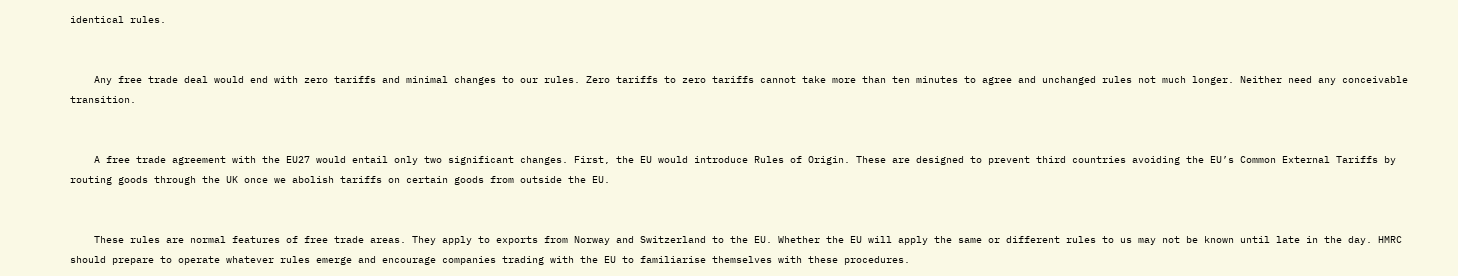identical rules.


    Any free trade deal would end with zero tariffs and minimal changes to our rules. Zero tariffs to zero tariffs cannot take more than ten minutes to agree and unchanged rules not much longer. Neither need any conceivable transition.


    A free trade agreement with the EU27 would entail only two significant changes. First, the EU would introduce Rules of Origin. These are designed to prevent third countries avoiding the EU’s Common External Tariffs by routing goods through the UK once we abolish tariffs on certain goods from outside the EU.


    These rules are normal features of free trade areas. They apply to exports from Norway and Switzerland to the EU. Whether the EU will apply the same or different rules to us may not be known until late in the day. HMRC should prepare to operate whatever rules emerge and encourage companies trading with the EU to familiarise themselves with these procedures.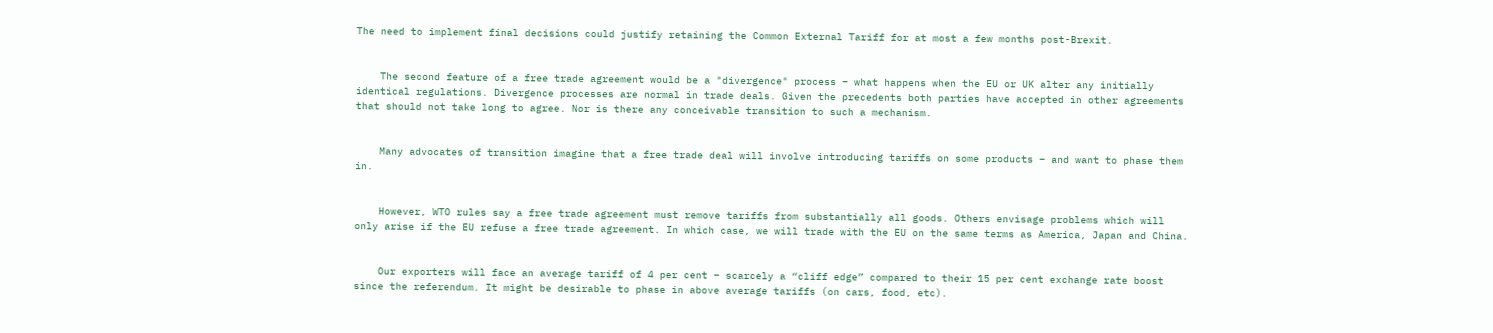The need to implement final decisions could justify retaining the Common External Tariff for at most a few months post-Brexit.


    The second feature of a free trade agreement would be a "divergence" process – what happens when the EU or UK alter any initially identical regulations. Divergence processes are normal in trade deals. Given the precedents both parties have accepted in other agreements that should not take long to agree. Nor is there any conceivable transition to such a mechanism.


    Many advocates of transition imagine that a free trade deal will involve introducing tariffs on some products – and want to phase them in.


    However, WTO rules say a free trade agreement must remove tariffs from substantially all goods. Others envisage problems which will only arise if the EU refuse a free trade agreement. In which case, we will trade with the EU on the same terms as America, Japan and China.


    Our exporters will face an average tariff of 4 per cent – scarcely a “cliff edge” compared to their 15 per cent exchange rate boost since the referendum. It might be desirable to phase in above average tariffs (on cars, food, etc).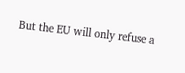But the EU will only refuse a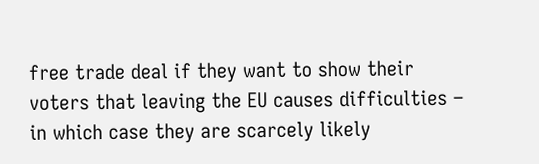free trade deal if they want to show their voters that leaving the EU causes difficulties – in which case they are scarcely likely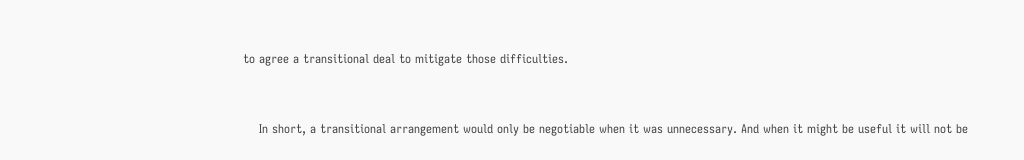to agree a transitional deal to mitigate those difficulties.


    In short, a transitional arrangement would only be negotiable when it was unnecessary. And when it might be useful it will not be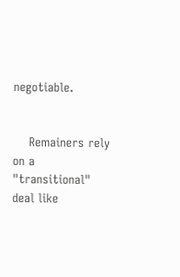negotiable.


    Remainers rely on a "transitional" deal like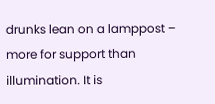drunks lean on a lamppost – more for support than illumination. It is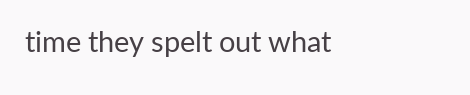time they spelt out what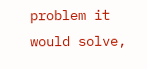problem it would solve,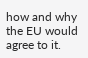how and why the EU would agree to it.